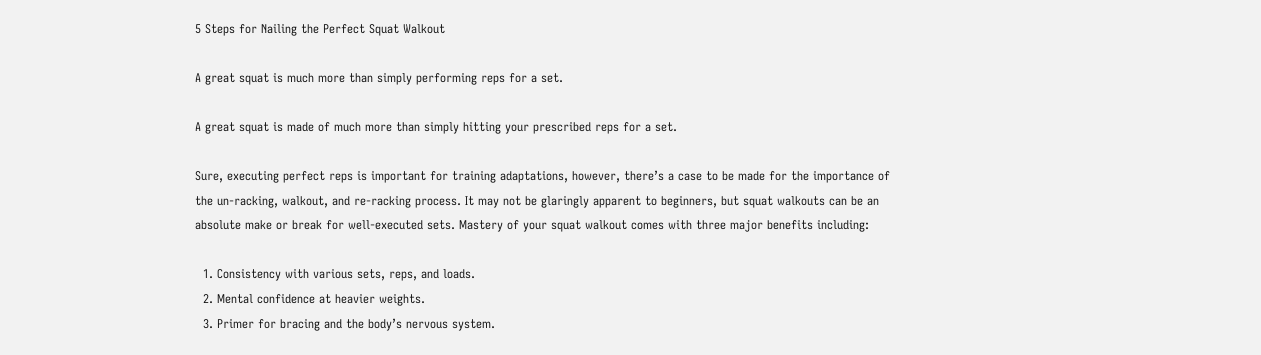5 Steps for Nailing the Perfect Squat Walkout

A great squat is much more than simply performing reps for a set.

A great squat is made of much more than simply hitting your prescribed reps for a set.

Sure, executing perfect reps is important for training adaptations, however, there’s a case to be made for the importance of the un-racking, walkout, and re-racking process. It may not be glaringly apparent to beginners, but squat walkouts can be an absolute make or break for well-executed sets. Mastery of your squat walkout comes with three major benefits including:

  1. Consistency with various sets, reps, and loads.
  2. Mental confidence at heavier weights.
  3. Primer for bracing and the body’s nervous system.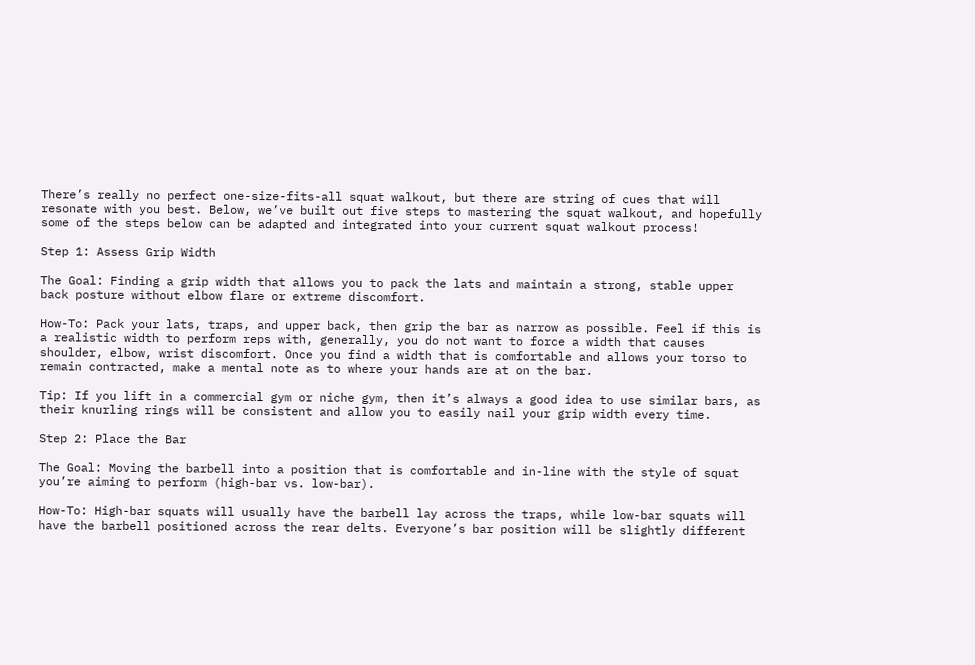There’s really no perfect one-size-fits-all squat walkout, but there are string of cues that will resonate with you best. Below, we’ve built out five steps to mastering the squat walkout, and hopefully some of the steps below can be adapted and integrated into your current squat walkout process!

Step 1: Assess Grip Width

The Goal: Finding a grip width that allows you to pack the lats and maintain a strong, stable upper back posture without elbow flare or extreme discomfort.

How-To: Pack your lats, traps, and upper back, then grip the bar as narrow as possible. Feel if this is a realistic width to perform reps with, generally, you do not want to force a width that causes shoulder, elbow, wrist discomfort. Once you find a width that is comfortable and allows your torso to remain contracted, make a mental note as to where your hands are at on the bar.

Tip: If you lift in a commercial gym or niche gym, then it’s always a good idea to use similar bars, as their knurling rings will be consistent and allow you to easily nail your grip width every time.

Step 2: Place the Bar

The Goal: Moving the barbell into a position that is comfortable and in-line with the style of squat you’re aiming to perform (high-bar vs. low-bar).

How-To: High-bar squats will usually have the barbell lay across the traps, while low-bar squats will have the barbell positioned across the rear delts. Everyone’s bar position will be slightly different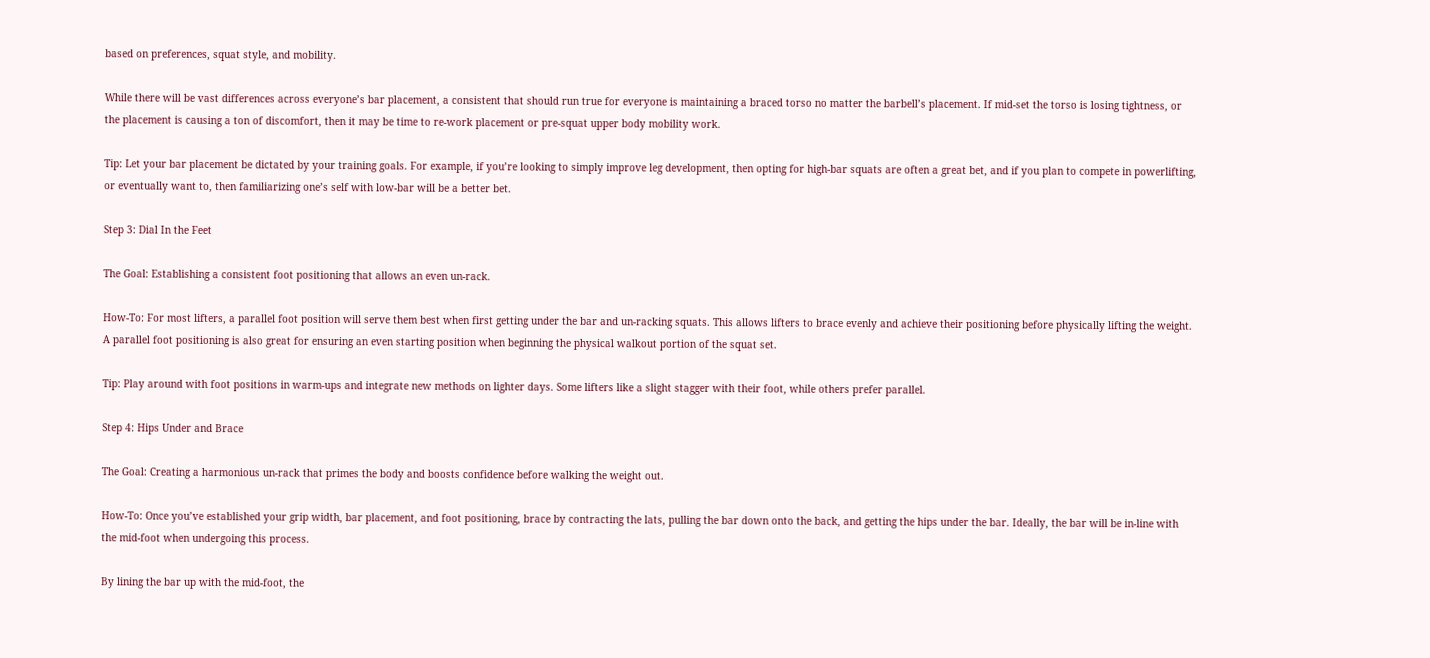based on preferences, squat style, and mobility.

While there will be vast differences across everyone’s bar placement, a consistent that should run true for everyone is maintaining a braced torso no matter the barbell’s placement. If mid-set the torso is losing tightness, or the placement is causing a ton of discomfort, then it may be time to re-work placement or pre-squat upper body mobility work.

Tip: Let your bar placement be dictated by your training goals. For example, if you’re looking to simply improve leg development, then opting for high-bar squats are often a great bet, and if you plan to compete in powerlifting, or eventually want to, then familiarizing one’s self with low-bar will be a better bet.

Step 3: Dial In the Feet

The Goal: Establishing a consistent foot positioning that allows an even un-rack.

How-To: For most lifters, a parallel foot position will serve them best when first getting under the bar and un-racking squats. This allows lifters to brace evenly and achieve their positioning before physically lifting the weight. A parallel foot positioning is also great for ensuring an even starting position when beginning the physical walkout portion of the squat set.

Tip: Play around with foot positions in warm-ups and integrate new methods on lighter days. Some lifters like a slight stagger with their foot, while others prefer parallel.

Step 4: Hips Under and Brace

The Goal: Creating a harmonious un-rack that primes the body and boosts confidence before walking the weight out.

How-To: Once you’ve established your grip width, bar placement, and foot positioning, brace by contracting the lats, pulling the bar down onto the back, and getting the hips under the bar. Ideally, the bar will be in-line with the mid-foot when undergoing this process.

By lining the bar up with the mid-foot, the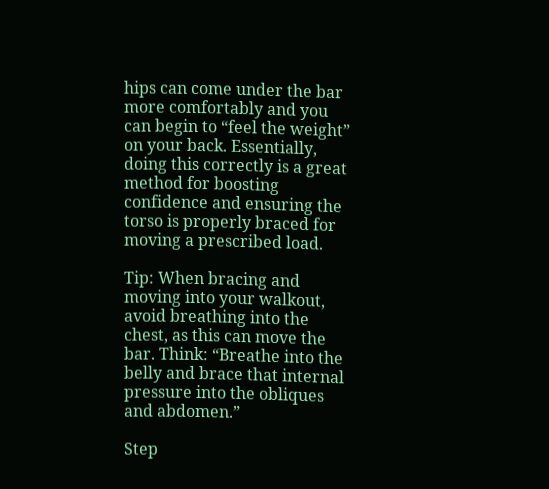hips can come under the bar more comfortably and you can begin to “feel the weight” on your back. Essentially, doing this correctly is a great method for boosting confidence and ensuring the torso is properly braced for moving a prescribed load.

Tip: When bracing and moving into your walkout, avoid breathing into the chest, as this can move the bar. Think: “Breathe into the belly and brace that internal pressure into the obliques and abdomen.”

Step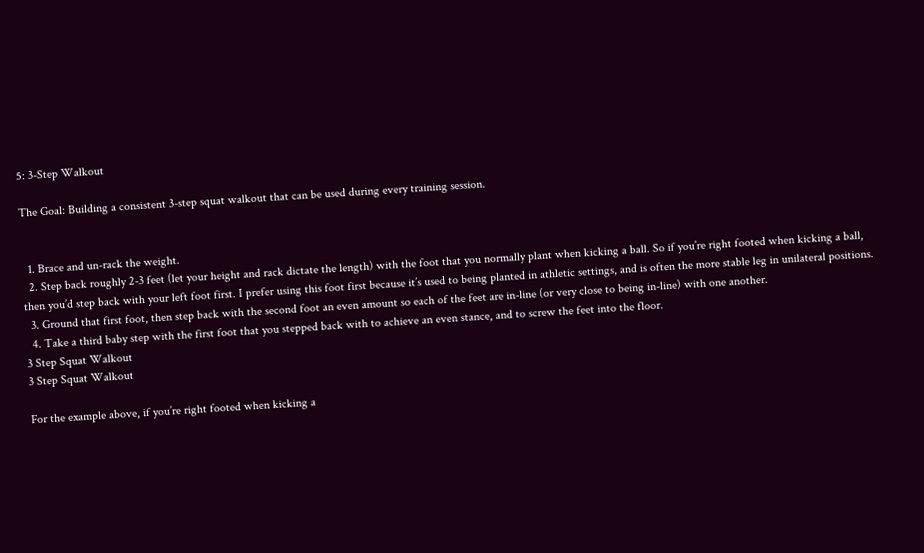5: 3-Step Walkout

The Goal: Building a consistent 3-step squat walkout that can be used during every training session.


  1. Brace and un-rack the weight.
  2. Step back roughly 2-3 feet (let your height and rack dictate the length) with the foot that you normally plant when kicking a ball. So if you’re right footed when kicking a ball, then you’d step back with your left foot first. I prefer using this foot first because it’s used to being planted in athletic settings, and is often the more stable leg in unilateral positions.
  3. Ground that first foot, then step back with the second foot an even amount so each of the feet are in-line (or very close to being in-line) with one another.
  4. Take a third baby step with the first foot that you stepped back with to achieve an even stance, and to screw the feet into the floor.
3 Step Squat Walkout
3 Step Squat Walkout

For the example above, if you’re right footed when kicking a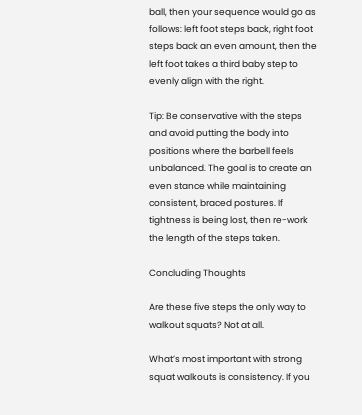ball, then your sequence would go as follows: left foot steps back, right foot steps back an even amount, then the left foot takes a third baby step to evenly align with the right.

Tip: Be conservative with the steps and avoid putting the body into positions where the barbell feels unbalanced. The goal is to create an even stance while maintaining consistent, braced postures. If tightness is being lost, then re-work the length of the steps taken.

Concluding Thoughts

Are these five steps the only way to walkout squats? Not at all.

What’s most important with strong squat walkouts is consistency. If you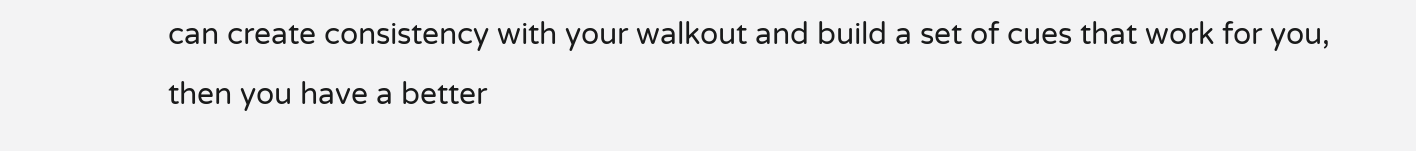can create consistency with your walkout and build a set of cues that work for you, then you have a better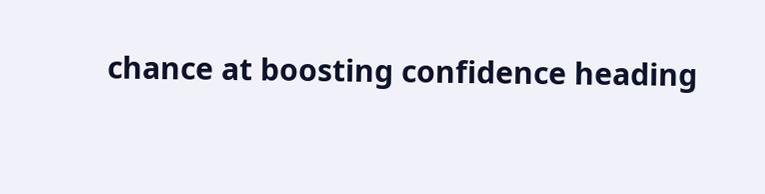chance at boosting confidence heading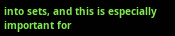into sets, and this is especially important for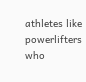athletes like powerlifters who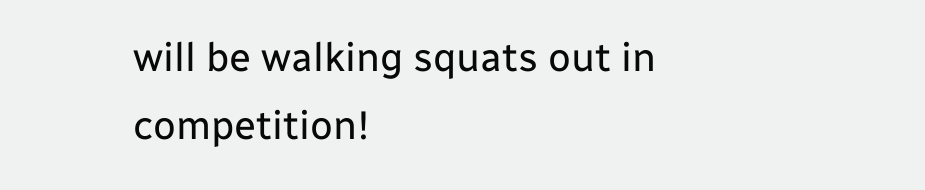will be walking squats out in competition!